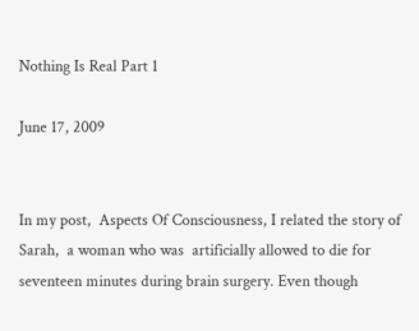Nothing Is Real Part 1

June 17, 2009


In my post,  Aspects Of Consciousness, I related the story of Sarah,  a woman who was  artificially allowed to die for seventeen minutes during brain surgery. Even though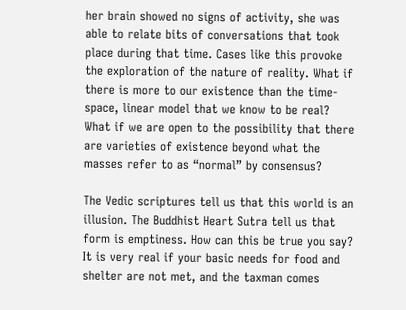her brain showed no signs of activity, she was able to relate bits of conversations that took place during that time. Cases like this provoke the exploration of the nature of reality. What if there is more to our existence than the time-space, linear model that we know to be real? What if we are open to the possibility that there are varieties of existence beyond what the masses refer to as “normal” by consensus?

The Vedic scriptures tell us that this world is an illusion. The Buddhist Heart Sutra tell us that form is emptiness. How can this be true you say? It is very real if your basic needs for food and shelter are not met, and the taxman comes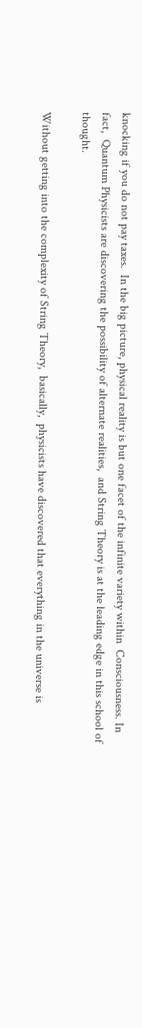knocking if you do not pay taxes.  In the big picture, physical reality is but one facet of the infinite variety within  Consciousness. In fact,  Quantum Physicists are discovering the possibility of alternate realities,  and String Theory is at the leading edge in this school of thought.

Without getting into the complexity of String Theory,  basically,  physicists have discovered that everything in the universe is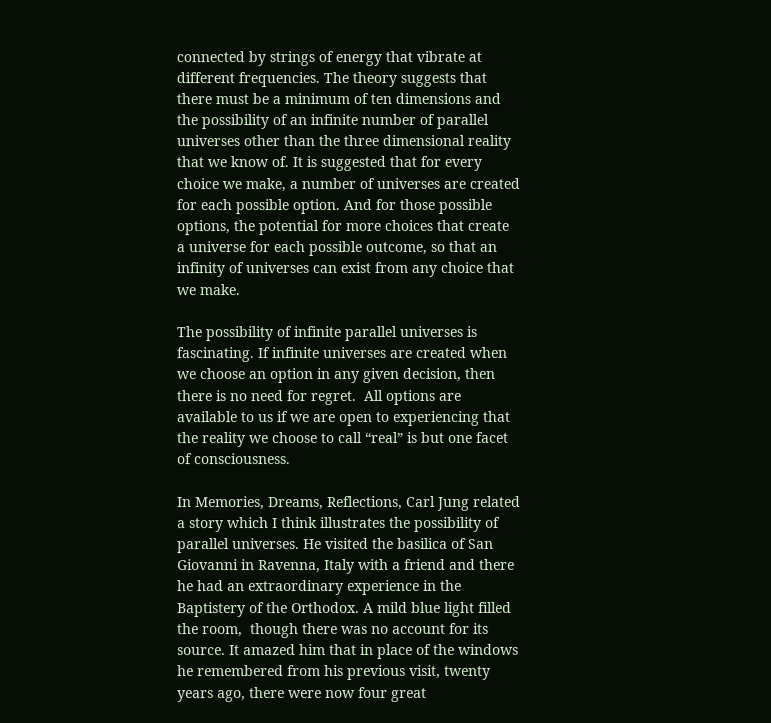connected by strings of energy that vibrate at different frequencies. The theory suggests that there must be a minimum of ten dimensions and the possibility of an infinite number of parallel universes other than the three dimensional reality that we know of. It is suggested that for every choice we make, a number of universes are created for each possible option. And for those possible options, the potential for more choices that create a universe for each possible outcome, so that an infinity of universes can exist from any choice that we make.

The possibility of infinite parallel universes is fascinating. If infinite universes are created when we choose an option in any given decision, then there is no need for regret.  All options are available to us if we are open to experiencing that the reality we choose to call “real” is but one facet of consciousness.

In Memories, Dreams, Reflections, Carl Jung related a story which I think illustrates the possibility of parallel universes. He visited the basilica of San Giovanni in Ravenna, Italy with a friend and there he had an extraordinary experience in the Baptistery of the Orthodox. A mild blue light filled the room,  though there was no account for its source. It amazed him that in place of the windows he remembered from his previous visit, twenty years ago, there were now four great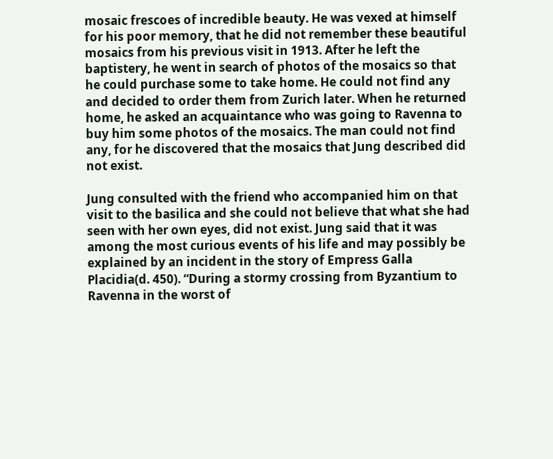mosaic frescoes of incredible beauty. He was vexed at himself for his poor memory, that he did not remember these beautiful mosaics from his previous visit in 1913. After he left the baptistery, he went in search of photos of the mosaics so that he could purchase some to take home. He could not find any and decided to order them from Zurich later. When he returned home, he asked an acquaintance who was going to Ravenna to buy him some photos of the mosaics. The man could not find any, for he discovered that the mosaics that Jung described did not exist.

Jung consulted with the friend who accompanied him on that visit to the basilica and she could not believe that what she had seen with her own eyes, did not exist. Jung said that it was among the most curious events of his life and may possibly be explained by an incident in the story of Empress Galla Placidia(d. 450). “During a stormy crossing from Byzantium to Ravenna in the worst of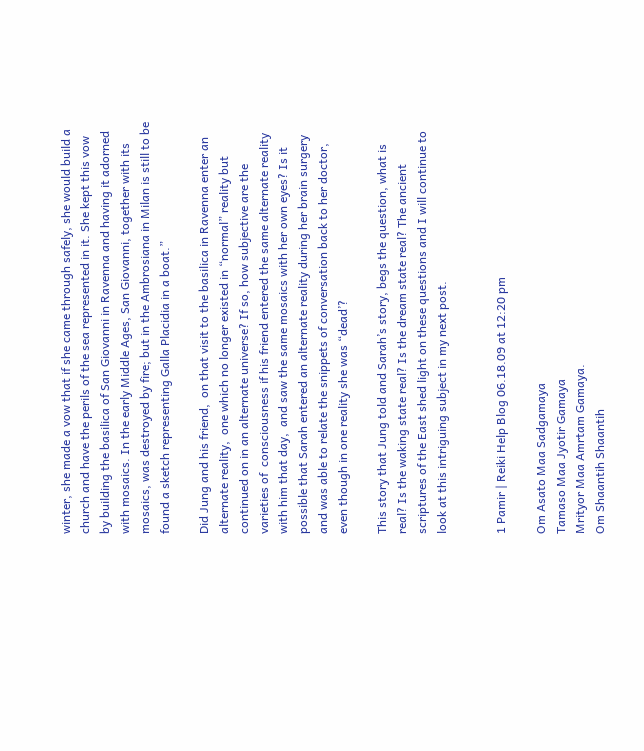winter, she made a vow that if she came through safely, she would build a church and have the perils of the sea represented in it. She kept this vow by building the basilica of San Giovanni in Ravenna and having it adorned with mosaics. In the early Middle Ages, San Giovanni, together with its mosaics, was destroyed by fire; but in the Ambrosiana in Milan is still to be found a sketch representing Galla Placidia in a boat.”

Did Jung and his friend,  on that visit to the basilica in Ravenna enter an alternate reality,  one which no longer existed in “normal” reality but continued on in an alternate universe? If so, how subjective are the varieties of  consciousness if his friend entered the same alternate reality with him that day,  and saw the same mosaics with her own eyes? Is it possible that Sarah entered an alternate reality during her brain surgery and was able to relate the snippets of conversation back to her doctor,  even though in one reality she was “dead’?

This story that Jung told and Sarah’s story, begs the question, what is real? Is the waking state real? Is the dream state real? The ancient scriptures of the East shed light on these questions and I will continue to look at this intriguing subject in my next post.


1 Pamir | Reiki Help Blog 06.18.09 at 12:20 pm

Om Asato Maa Sadgamaya
Tamaso Maa Jyotir Gamaya
Mrityor Maa Amrtam Gamaya.
Om Shaantih Shaantih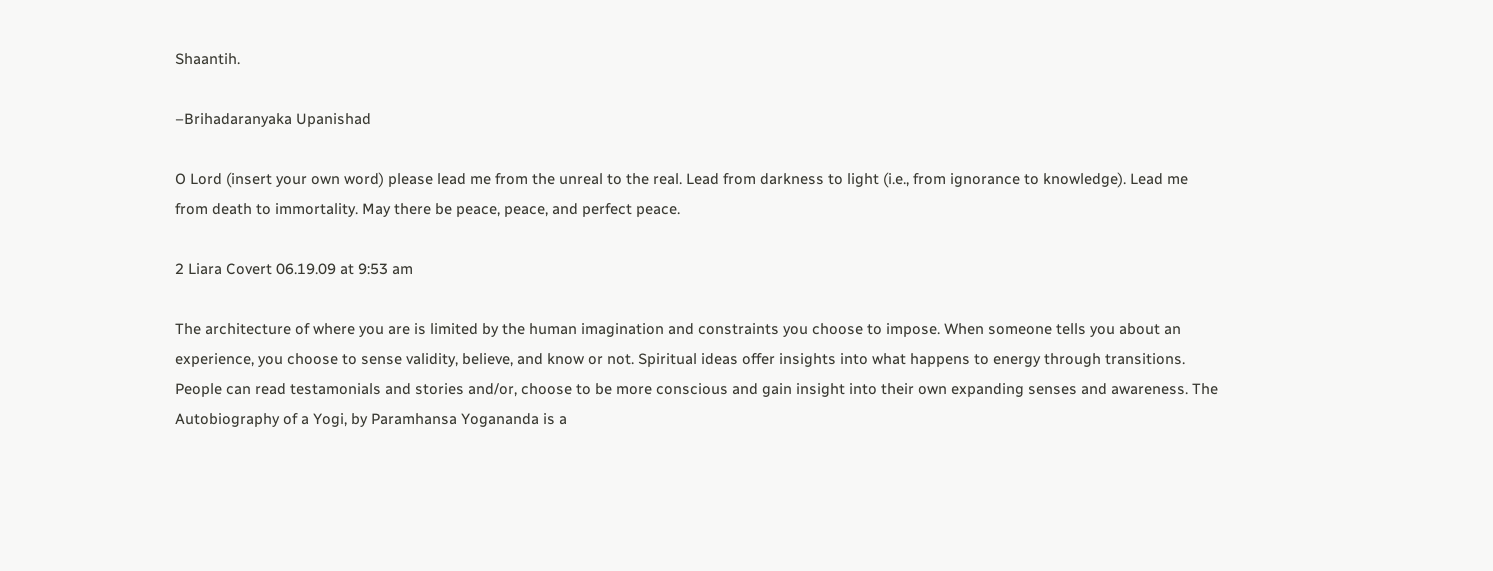Shaantih.

–Brihadaranyaka Upanishad

O Lord (insert your own word) please lead me from the unreal to the real. Lead from darkness to light (i.e., from ignorance to knowledge). Lead me from death to immortality. May there be peace, peace, and perfect peace.

2 Liara Covert 06.19.09 at 9:53 am

The architecture of where you are is limited by the human imagination and constraints you choose to impose. When someone tells you about an experience, you choose to sense validity, believe, and know or not. Spiritual ideas offer insights into what happens to energy through transitions. People can read testamonials and stories and/or, choose to be more conscious and gain insight into their own expanding senses and awareness. The Autobiography of a Yogi, by Paramhansa Yogananda is a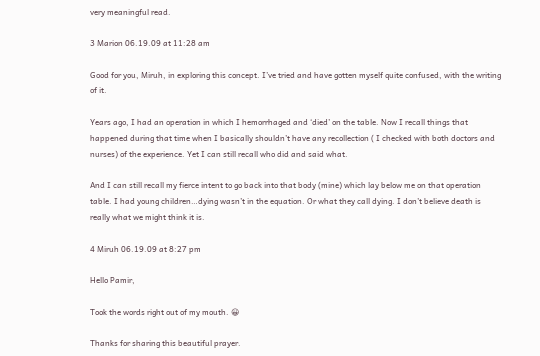very meaningful read.

3 Marion 06.19.09 at 11:28 am

Good for you, Miruh, in exploring this concept. I’ve tried and have gotten myself quite confused, with the writing of it.

Years ago, I had an operation in which I hemorrhaged and ‘died’ on the table. Now I recall things that happened during that time when I basically shouldn’t have any recollection ( I checked with both doctors and nurses) of the experience. Yet I can still recall who did and said what.

And I can still recall my fierce intent to go back into that body (mine) which lay below me on that operation table. I had young children…dying wasn’t in the equation. Or what they call dying. I don’t believe death is really what we might think it is.

4 Miruh 06.19.09 at 8:27 pm

Hello Pamir,

Took the words right out of my mouth. 😀

Thanks for sharing this beautiful prayer.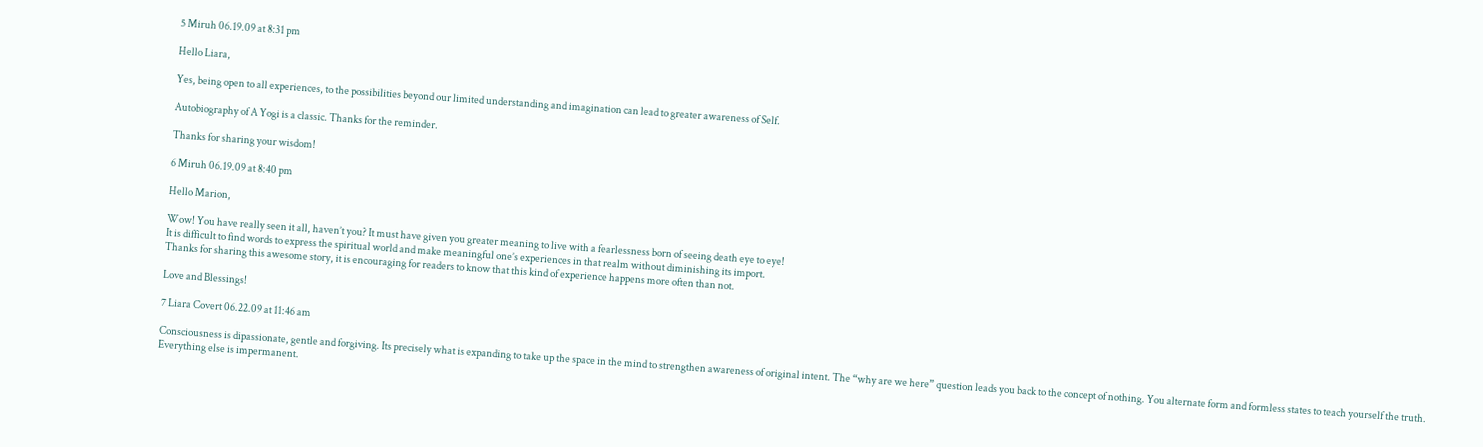5 Miruh 06.19.09 at 8:31 pm

Hello Liara,

Yes, being open to all experiences, to the possibilities beyond our limited understanding and imagination can lead to greater awareness of Self.

Autobiography of A Yogi is a classic. Thanks for the reminder.

Thanks for sharing your wisdom!

6 Miruh 06.19.09 at 8:40 pm

Hello Marion,

Wow! You have really seen it all, haven’t you? It must have given you greater meaning to live with a fearlessness born of seeing death eye to eye!
It is difficult to find words to express the spiritual world and make meaningful one’s experiences in that realm without diminishing its import.
Thanks for sharing this awesome story, it is encouraging for readers to know that this kind of experience happens more often than not.

Love and Blessings!

7 Liara Covert 06.22.09 at 11:46 am

Consciousness is dipassionate, gentle and forgiving. Its precisely what is expanding to take up the space in the mind to strengthen awareness of original intent. The “why are we here” question leads you back to the concept of nothing. You alternate form and formless states to teach yourself the truth. Everything else is impermanent.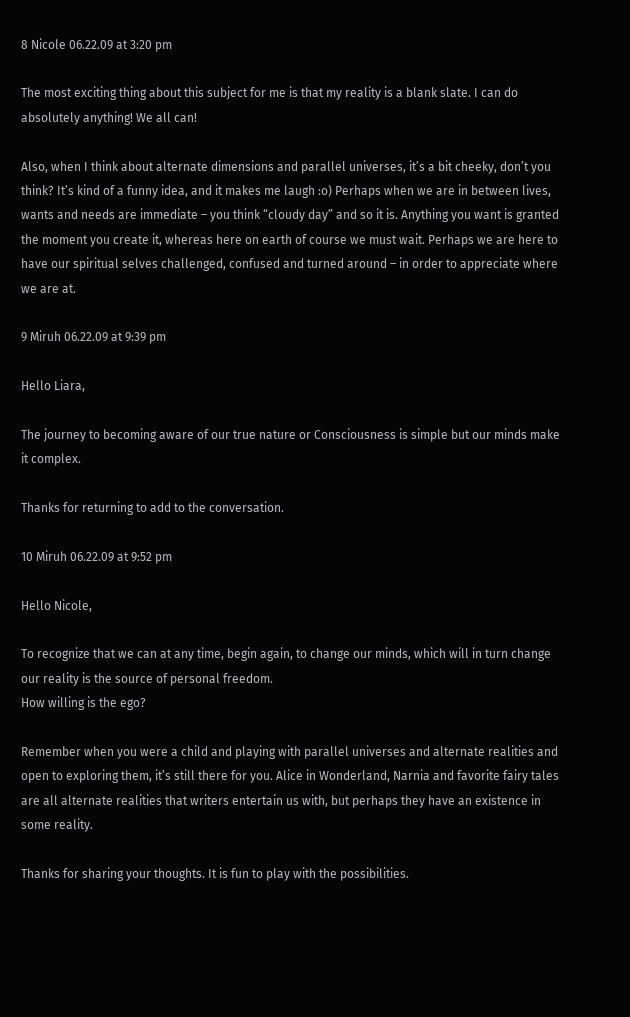8 Nicole 06.22.09 at 3:20 pm

The most exciting thing about this subject for me is that my reality is a blank slate. I can do absolutely anything! We all can!

Also, when I think about alternate dimensions and parallel universes, it’s a bit cheeky, don’t you think? It’s kind of a funny idea, and it makes me laugh :o) Perhaps when we are in between lives, wants and needs are immediate – you think “cloudy day” and so it is. Anything you want is granted the moment you create it, whereas here on earth of course we must wait. Perhaps we are here to have our spiritual selves challenged, confused and turned around – in order to appreciate where we are at.

9 Miruh 06.22.09 at 9:39 pm

Hello Liara,

The journey to becoming aware of our true nature or Consciousness is simple but our minds make it complex.

Thanks for returning to add to the conversation.

10 Miruh 06.22.09 at 9:52 pm

Hello Nicole,

To recognize that we can at any time, begin again, to change our minds, which will in turn change our reality is the source of personal freedom.
How willing is the ego?

Remember when you were a child and playing with parallel universes and alternate realities and open to exploring them, it’s still there for you. Alice in Wonderland, Narnia and favorite fairy tales are all alternate realities that writers entertain us with, but perhaps they have an existence in some reality.

Thanks for sharing your thoughts. It is fun to play with the possibilities.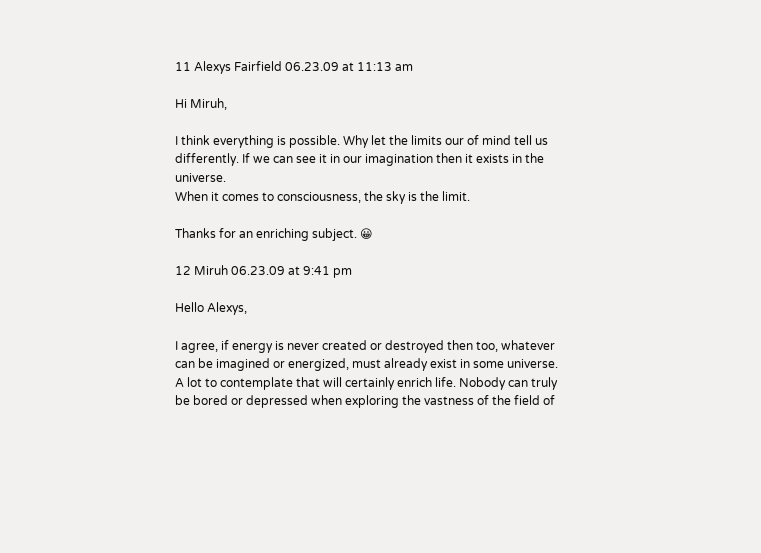11 Alexys Fairfield 06.23.09 at 11:13 am

Hi Miruh,

I think everything is possible. Why let the limits our of mind tell us differently. If we can see it in our imagination then it exists in the universe.
When it comes to consciousness, the sky is the limit.

Thanks for an enriching subject. 😀

12 Miruh 06.23.09 at 9:41 pm

Hello Alexys,

I agree, if energy is never created or destroyed then too, whatever can be imagined or energized, must already exist in some universe.
A lot to contemplate that will certainly enrich life. Nobody can truly be bored or depressed when exploring the vastness of the field of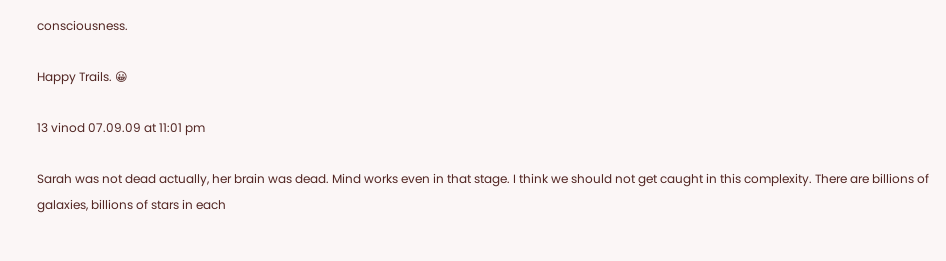consciousness.

Happy Trails. 😀

13 vinod 07.09.09 at 11:01 pm

Sarah was not dead actually, her brain was dead. Mind works even in that stage. I think we should not get caught in this complexity. There are billions of galaxies, billions of stars in each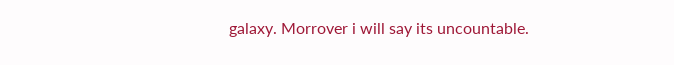galaxy. Morrover i will say its uncountable.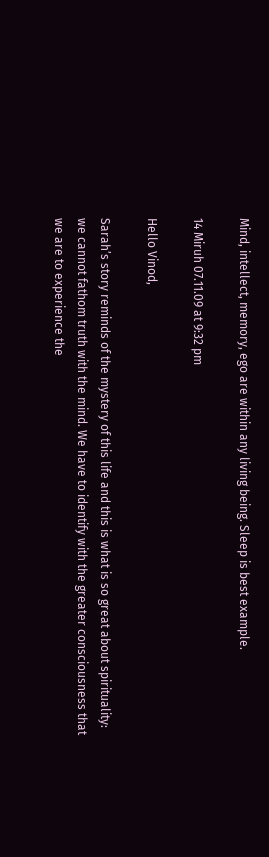Mind, intellect, memory, ego are within any living being. Sleep is best example.

14 Miruh 07.11.09 at 9:32 pm

Hello Vinod,

Sarah’s story reminds of the mystery of this life and this is what is so great about spirituality: we cannot fathom truth with the mind. We have to identify with the greater consciousness that we are to experience the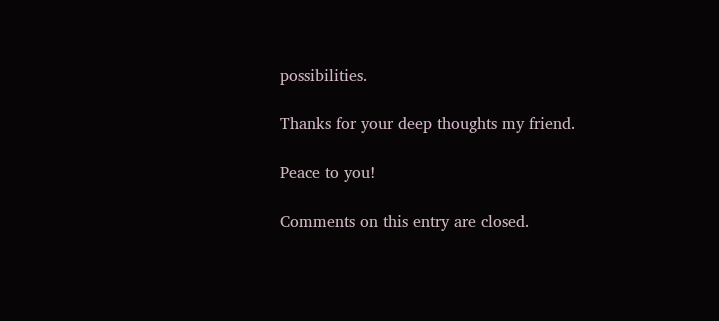possibilities.

Thanks for your deep thoughts my friend.

Peace to you!

Comments on this entry are closed.